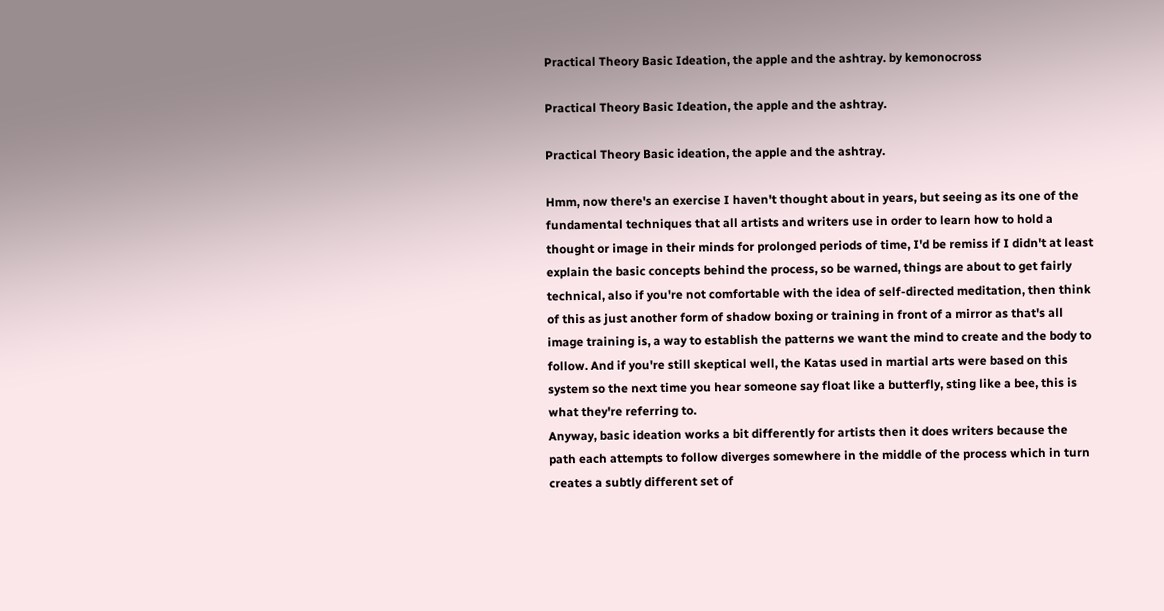Practical Theory Basic Ideation, the apple and the ashtray. by kemonocross

Practical Theory Basic Ideation, the apple and the ashtray.

Practical Theory Basic ideation, the apple and the ashtray.

Hmm, now there's an exercise I haven't thought about in years, but seeing as its one of the fundamental techniques that all artists and writers use in order to learn how to hold a thought or image in their minds for prolonged periods of time, I'd be remiss if I didn't at least explain the basic concepts behind the process, so be warned, things are about to get fairly technical, also if you're not comfortable with the idea of self-directed meditation, then think of this as just another form of shadow boxing or training in front of a mirror as that's all image training is, a way to establish the patterns we want the mind to create and the body to follow. And if you're still skeptical well, the Katas used in martial arts were based on this system so the next time you hear someone say float like a butterfly, sting like a bee, this is what they're referring to.
Anyway, basic ideation works a bit differently for artists then it does writers because the path each attempts to follow diverges somewhere in the middle of the process which in turn creates a subtly different set of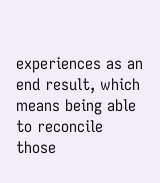experiences as an end result, which means being able to reconcile those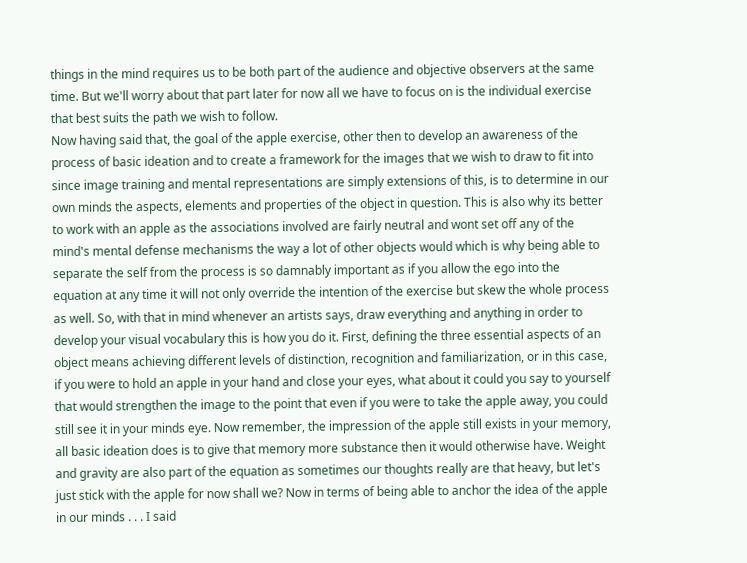things in the mind requires us to be both part of the audience and objective observers at the same time. But we'll worry about that part later for now all we have to focus on is the individual exercise that best suits the path we wish to follow.
Now having said that, the goal of the apple exercise, other then to develop an awareness of the process of basic ideation and to create a framework for the images that we wish to draw to fit into since image training and mental representations are simply extensions of this, is to determine in our own minds the aspects, elements and properties of the object in question. This is also why its better to work with an apple as the associations involved are fairly neutral and wont set off any of the mind's mental defense mechanisms the way a lot of other objects would which is why being able to separate the self from the process is so damnably important as if you allow the ego into the equation at any time it will not only override the intention of the exercise but skew the whole process as well. So, with that in mind whenever an artists says, draw everything and anything in order to develop your visual vocabulary this is how you do it. First, defining the three essential aspects of an object means achieving different levels of distinction, recognition and familiarization, or in this case, if you were to hold an apple in your hand and close your eyes, what about it could you say to yourself that would strengthen the image to the point that even if you were to take the apple away, you could still see it in your minds eye. Now remember, the impression of the apple still exists in your memory, all basic ideation does is to give that memory more substance then it would otherwise have. Weight and gravity are also part of the equation as sometimes our thoughts really are that heavy, but let's just stick with the apple for now shall we? Now in terms of being able to anchor the idea of the apple in our minds . . . I said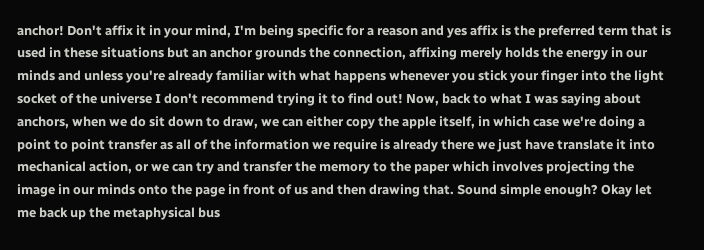anchor! Don't affix it in your mind, I'm being specific for a reason and yes affix is the preferred term that is used in these situations but an anchor grounds the connection, affixing merely holds the energy in our minds and unless you're already familiar with what happens whenever you stick your finger into the light socket of the universe I don't recommend trying it to find out! Now, back to what I was saying about anchors, when we do sit down to draw, we can either copy the apple itself, in which case we're doing a point to point transfer as all of the information we require is already there we just have translate it into mechanical action, or we can try and transfer the memory to the paper which involves projecting the image in our minds onto the page in front of us and then drawing that. Sound simple enough? Okay let me back up the metaphysical bus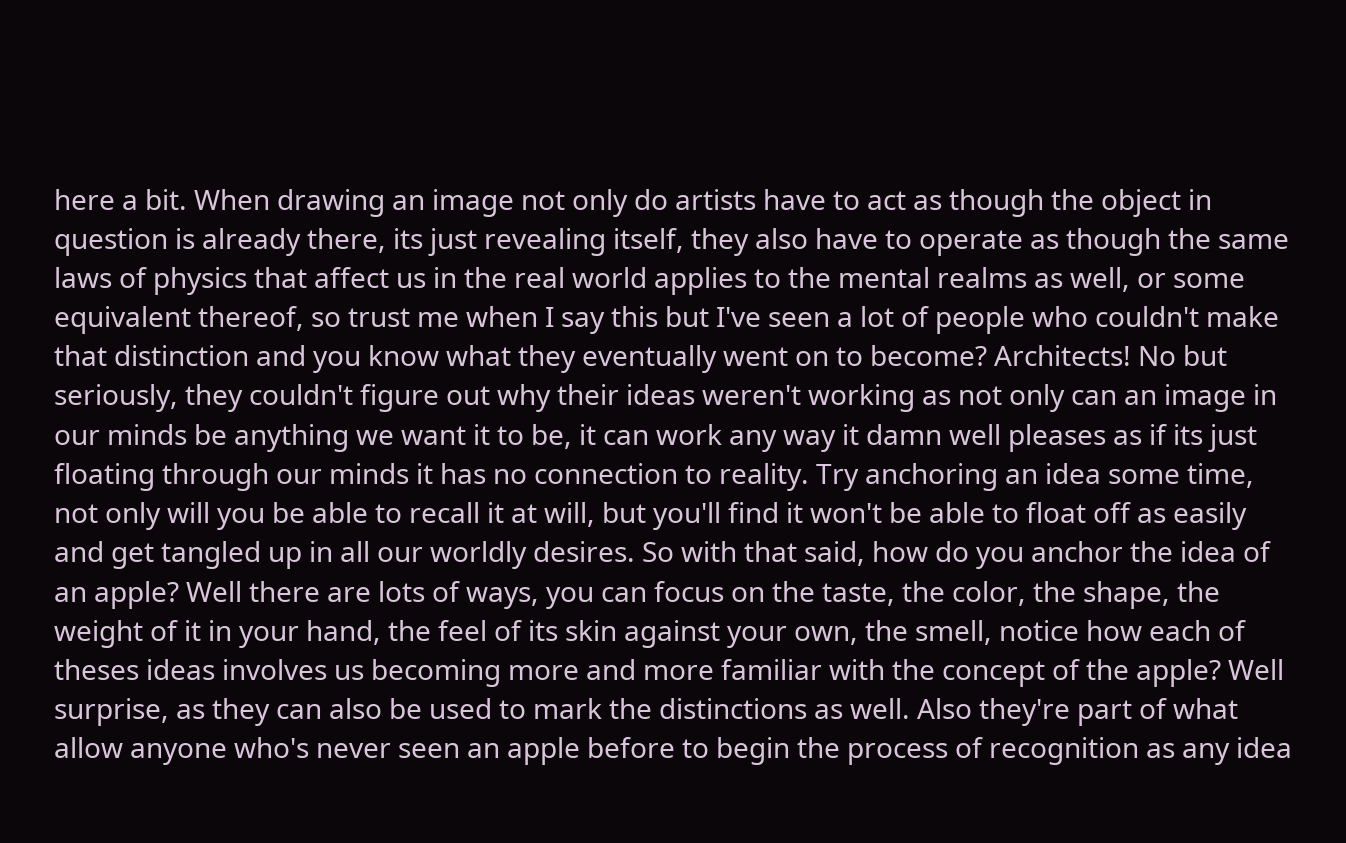here a bit. When drawing an image not only do artists have to act as though the object in question is already there, its just revealing itself, they also have to operate as though the same laws of physics that affect us in the real world applies to the mental realms as well, or some equivalent thereof, so trust me when I say this but I've seen a lot of people who couldn't make that distinction and you know what they eventually went on to become? Architects! No but seriously, they couldn't figure out why their ideas weren't working as not only can an image in our minds be anything we want it to be, it can work any way it damn well pleases as if its just floating through our minds it has no connection to reality. Try anchoring an idea some time, not only will you be able to recall it at will, but you'll find it won't be able to float off as easily and get tangled up in all our worldly desires. So with that said, how do you anchor the idea of an apple? Well there are lots of ways, you can focus on the taste, the color, the shape, the weight of it in your hand, the feel of its skin against your own, the smell, notice how each of theses ideas involves us becoming more and more familiar with the concept of the apple? Well surprise, as they can also be used to mark the distinctions as well. Also they're part of what allow anyone who's never seen an apple before to begin the process of recognition as any idea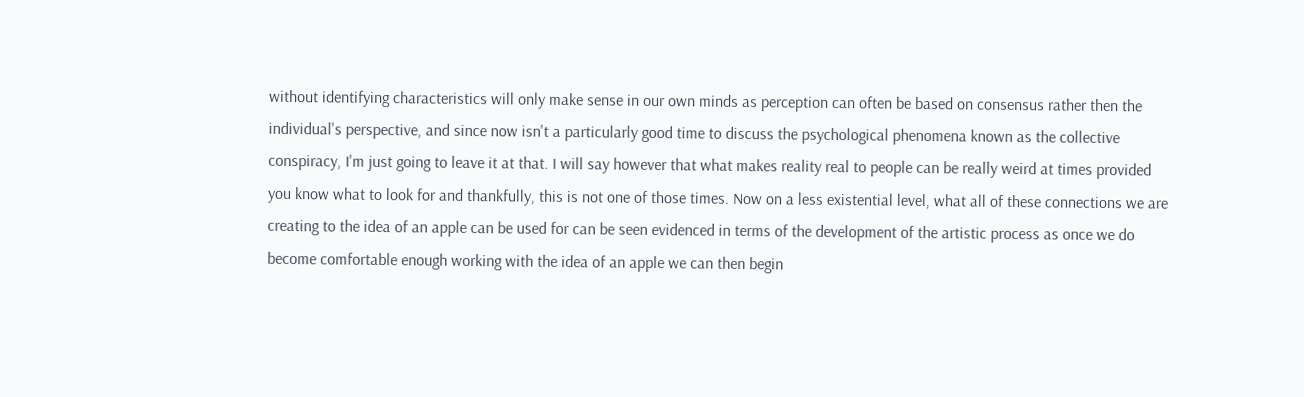without identifying characteristics will only make sense in our own minds as perception can often be based on consensus rather then the individual's perspective, and since now isn't a particularly good time to discuss the psychological phenomena known as the collective conspiracy, I'm just going to leave it at that. I will say however that what makes reality real to people can be really weird at times provided you know what to look for and thankfully, this is not one of those times. Now on a less existential level, what all of these connections we are creating to the idea of an apple can be used for can be seen evidenced in terms of the development of the artistic process as once we do become comfortable enough working with the idea of an apple we can then begin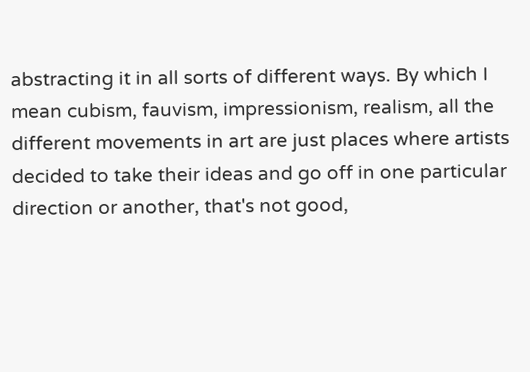abstracting it in all sorts of different ways. By which I mean cubism, fauvism, impressionism, realism, all the different movements in art are just places where artists decided to take their ideas and go off in one particular direction or another, that's not good,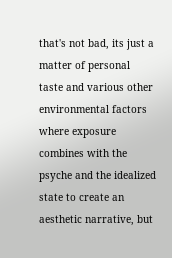that's not bad, its just a matter of personal taste and various other environmental factors where exposure combines with the psyche and the idealized state to create an aesthetic narrative, but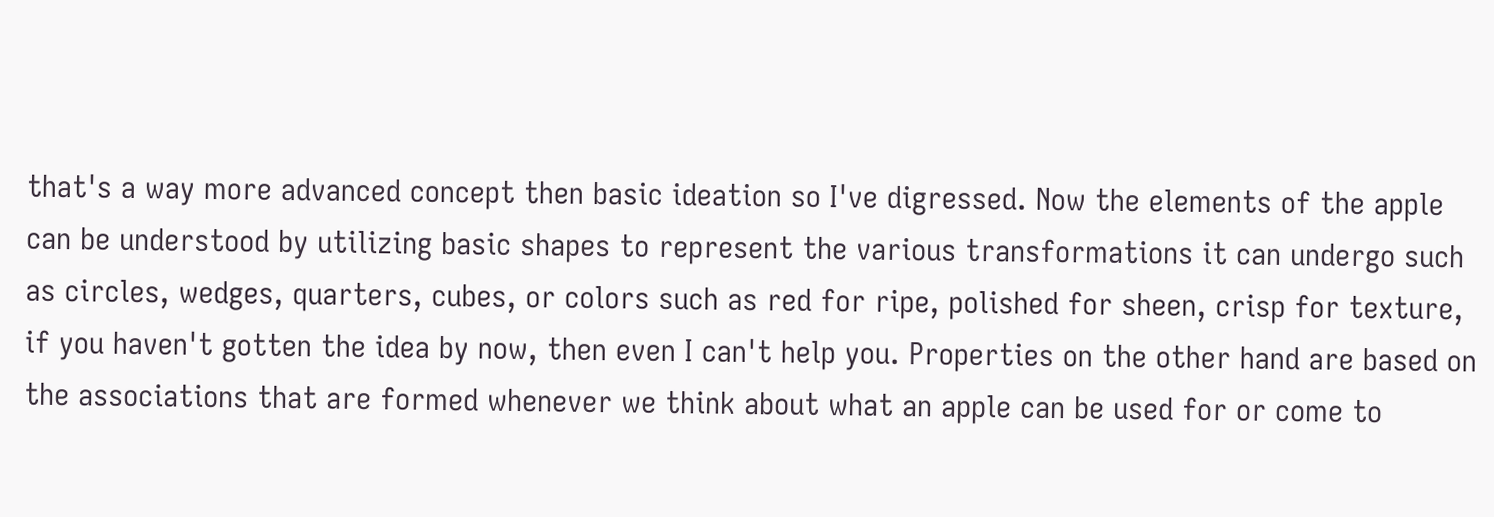that's a way more advanced concept then basic ideation so I've digressed. Now the elements of the apple can be understood by utilizing basic shapes to represent the various transformations it can undergo such as circles, wedges, quarters, cubes, or colors such as red for ripe, polished for sheen, crisp for texture, if you haven't gotten the idea by now, then even I can't help you. Properties on the other hand are based on the associations that are formed whenever we think about what an apple can be used for or come to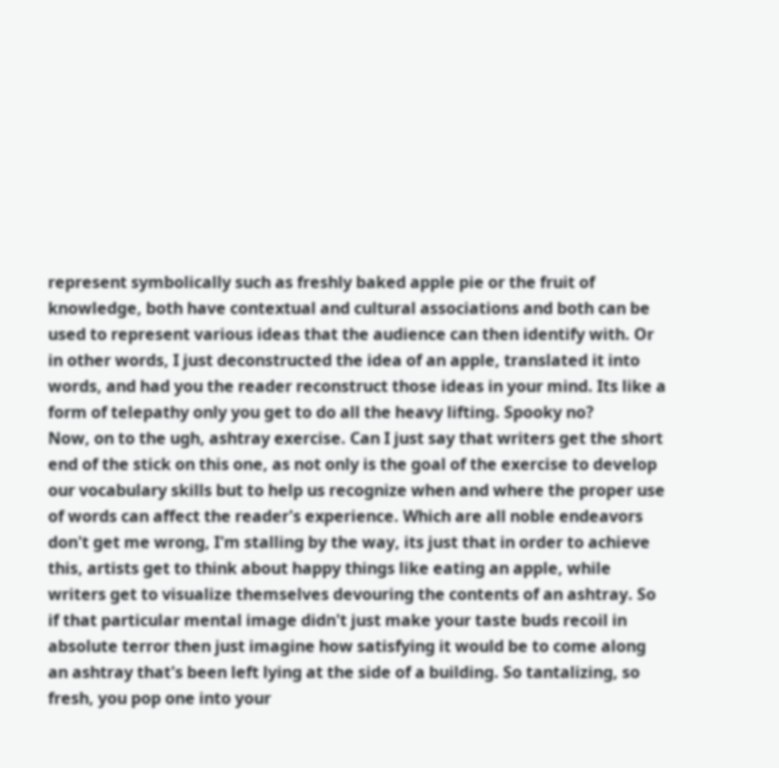represent symbolically such as freshly baked apple pie or the fruit of knowledge, both have contextual and cultural associations and both can be used to represent various ideas that the audience can then identify with. Or in other words, I just deconstructed the idea of an apple, translated it into words, and had you the reader reconstruct those ideas in your mind. Its like a form of telepathy only you get to do all the heavy lifting. Spooky no?
Now, on to the ugh, ashtray exercise. Can I just say that writers get the short end of the stick on this one, as not only is the goal of the exercise to develop our vocabulary skills but to help us recognize when and where the proper use of words can affect the reader's experience. Which are all noble endeavors don't get me wrong, I'm stalling by the way, its just that in order to achieve this, artists get to think about happy things like eating an apple, while writers get to visualize themselves devouring the contents of an ashtray. So if that particular mental image didn't just make your taste buds recoil in absolute terror then just imagine how satisfying it would be to come along an ashtray that's been left lying at the side of a building. So tantalizing, so fresh, you pop one into your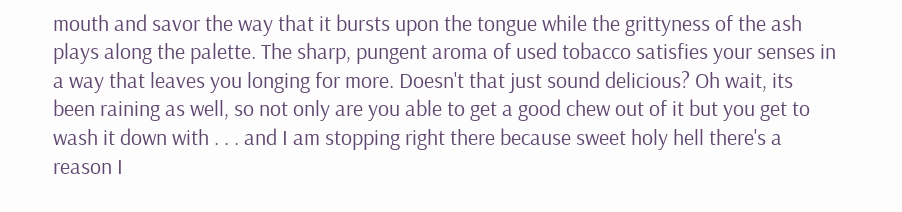mouth and savor the way that it bursts upon the tongue while the grittyness of the ash plays along the palette. The sharp, pungent aroma of used tobacco satisfies your senses in a way that leaves you longing for more. Doesn't that just sound delicious? Oh wait, its been raining as well, so not only are you able to get a good chew out of it but you get to wash it down with . . . and I am stopping right there because sweet holy hell there's a reason I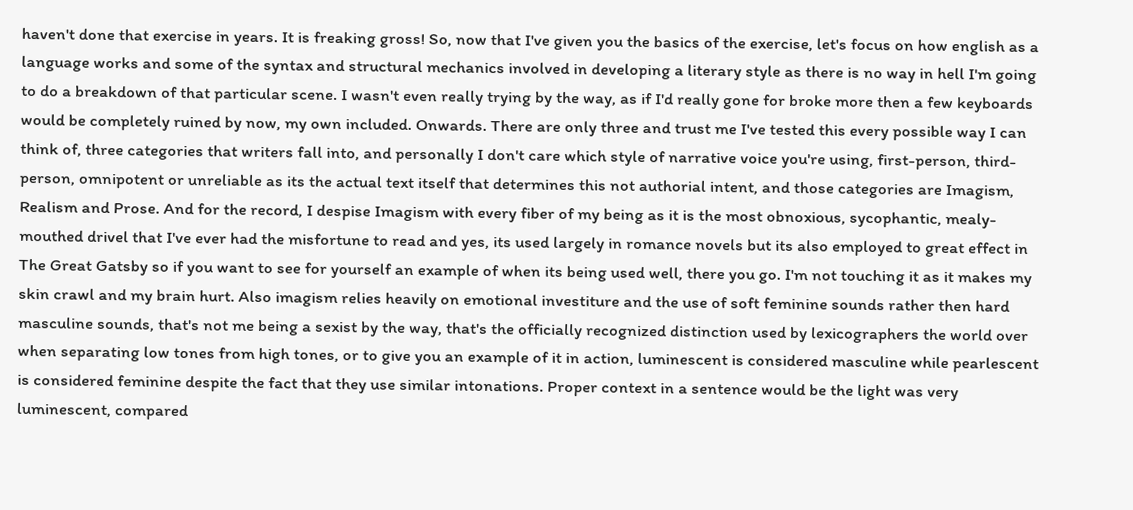haven't done that exercise in years. It is freaking gross! So, now that I've given you the basics of the exercise, let's focus on how english as a language works and some of the syntax and structural mechanics involved in developing a literary style as there is no way in hell I'm going to do a breakdown of that particular scene. I wasn't even really trying by the way, as if I'd really gone for broke more then a few keyboards would be completely ruined by now, my own included. Onwards. There are only three and trust me I've tested this every possible way I can think of, three categories that writers fall into, and personally I don't care which style of narrative voice you're using, first-person, third-person, omnipotent or unreliable as its the actual text itself that determines this not authorial intent, and those categories are Imagism, Realism and Prose. And for the record, I despise Imagism with every fiber of my being as it is the most obnoxious, sycophantic, mealy-mouthed drivel that I've ever had the misfortune to read and yes, its used largely in romance novels but its also employed to great effect in The Great Gatsby so if you want to see for yourself an example of when its being used well, there you go. I'm not touching it as it makes my skin crawl and my brain hurt. Also imagism relies heavily on emotional investiture and the use of soft feminine sounds rather then hard masculine sounds, that's not me being a sexist by the way, that's the officially recognized distinction used by lexicographers the world over when separating low tones from high tones, or to give you an example of it in action, luminescent is considered masculine while pearlescent is considered feminine despite the fact that they use similar intonations. Proper context in a sentence would be the light was very luminescent, compared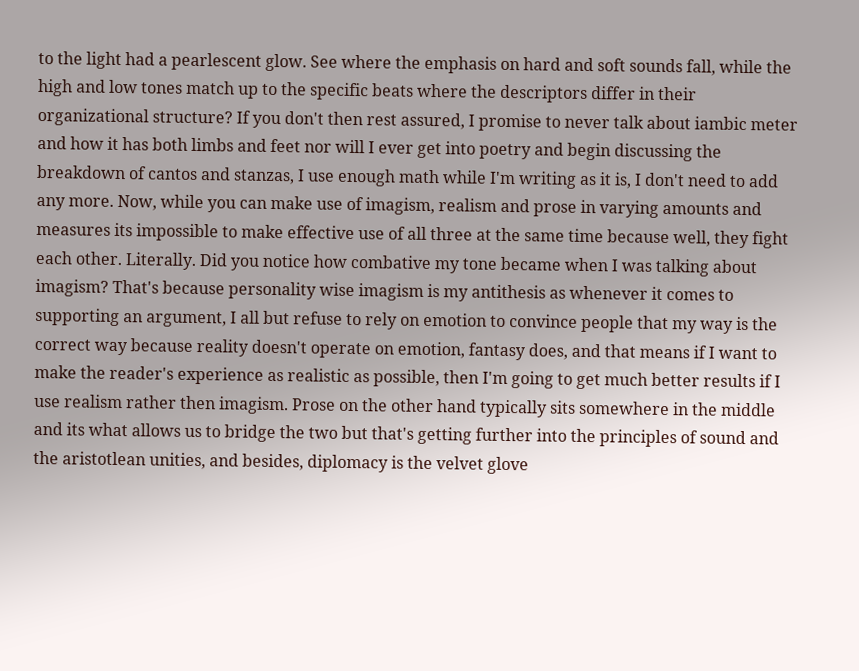to the light had a pearlescent glow. See where the emphasis on hard and soft sounds fall, while the high and low tones match up to the specific beats where the descriptors differ in their organizational structure? If you don't then rest assured, I promise to never talk about iambic meter and how it has both limbs and feet nor will I ever get into poetry and begin discussing the breakdown of cantos and stanzas, I use enough math while I'm writing as it is, I don't need to add any more. Now, while you can make use of imagism, realism and prose in varying amounts and measures its impossible to make effective use of all three at the same time because well, they fight each other. Literally. Did you notice how combative my tone became when I was talking about imagism? That's because personality wise imagism is my antithesis as whenever it comes to supporting an argument, I all but refuse to rely on emotion to convince people that my way is the correct way because reality doesn't operate on emotion, fantasy does, and that means if I want to make the reader's experience as realistic as possible, then I'm going to get much better results if I use realism rather then imagism. Prose on the other hand typically sits somewhere in the middle and its what allows us to bridge the two but that's getting further into the principles of sound and the aristotlean unities, and besides, diplomacy is the velvet glove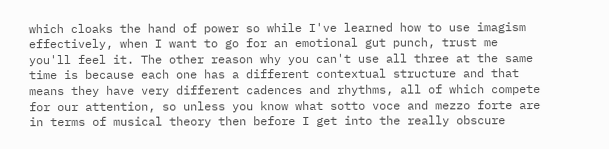which cloaks the hand of power so while I've learned how to use imagism effectively, when I want to go for an emotional gut punch, trust me you'll feel it. The other reason why you can't use all three at the same time is because each one has a different contextual structure and that means they have very different cadences and rhythms, all of which compete for our attention, so unless you know what sotto voce and mezzo forte are in terms of musical theory then before I get into the really obscure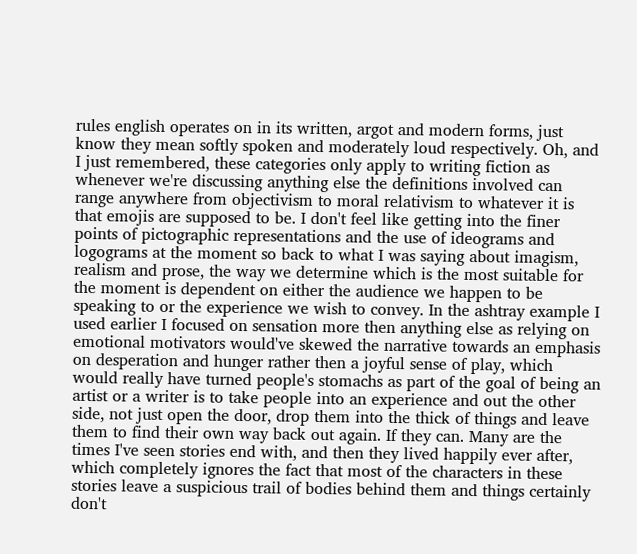rules english operates on in its written, argot and modern forms, just know they mean softly spoken and moderately loud respectively. Oh, and I just remembered, these categories only apply to writing fiction as whenever we're discussing anything else the definitions involved can range anywhere from objectivism to moral relativism to whatever it is that emojis are supposed to be. I don't feel like getting into the finer points of pictographic representations and the use of ideograms and logograms at the moment so back to what I was saying about imagism, realism and prose, the way we determine which is the most suitable for the moment is dependent on either the audience we happen to be speaking to or the experience we wish to convey. In the ashtray example I used earlier I focused on sensation more then anything else as relying on emotional motivators would've skewed the narrative towards an emphasis on desperation and hunger rather then a joyful sense of play, which would really have turned people's stomachs as part of the goal of being an artist or a writer is to take people into an experience and out the other side, not just open the door, drop them into the thick of things and leave them to find their own way back out again. If they can. Many are the times I've seen stories end with, and then they lived happily ever after, which completely ignores the fact that most of the characters in these stories leave a suspicious trail of bodies behind them and things certainly don't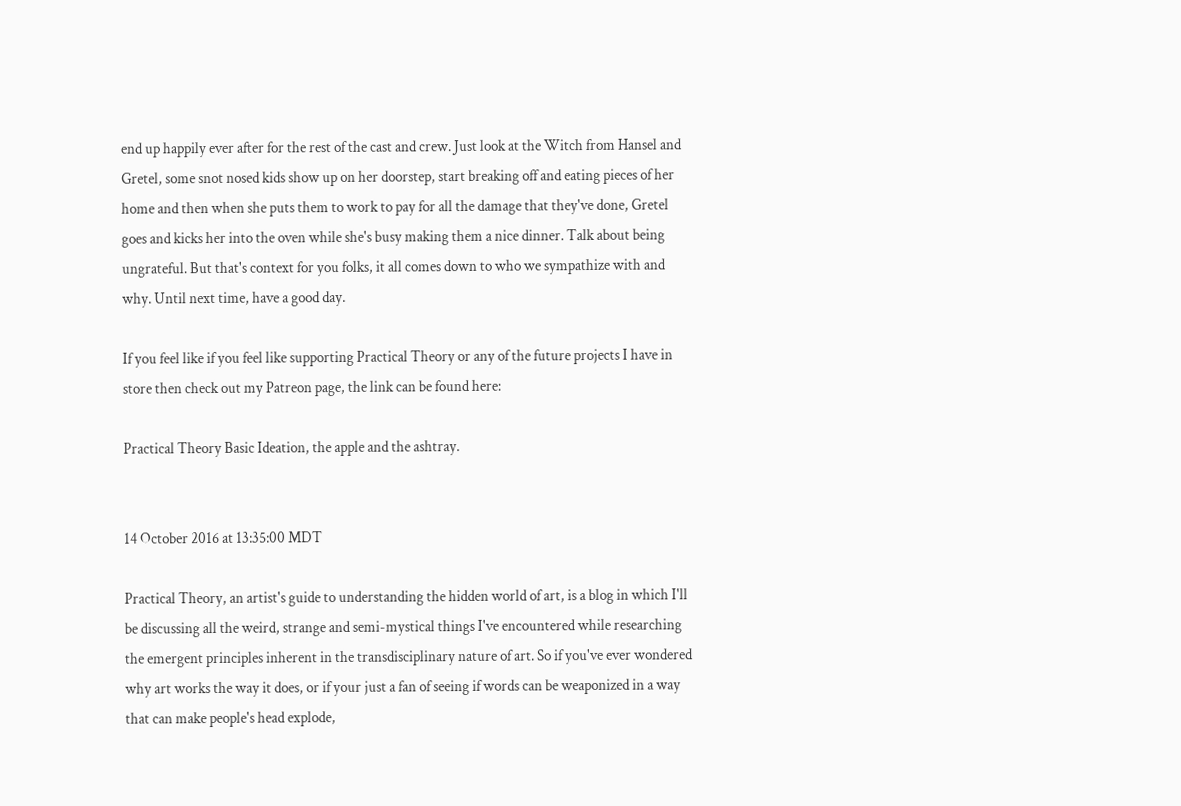end up happily ever after for the rest of the cast and crew. Just look at the Witch from Hansel and Gretel, some snot nosed kids show up on her doorstep, start breaking off and eating pieces of her home and then when she puts them to work to pay for all the damage that they've done, Gretel goes and kicks her into the oven while she's busy making them a nice dinner. Talk about being ungrateful. But that's context for you folks, it all comes down to who we sympathize with and why. Until next time, have a good day.

If you feel like if you feel like supporting Practical Theory or any of the future projects I have in store then check out my Patreon page, the link can be found here:

Practical Theory Basic Ideation, the apple and the ashtray.


14 October 2016 at 13:35:00 MDT

Practical Theory, an artist's guide to understanding the hidden world of art, is a blog in which I'll be discussing all the weird, strange and semi-mystical things I've encountered while researching the emergent principles inherent in the transdisciplinary nature of art. So if you've ever wondered why art works the way it does, or if your just a fan of seeing if words can be weaponized in a way that can make people's head explode,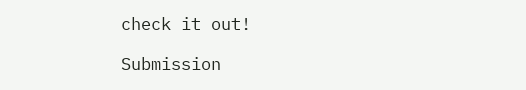check it out!

Submission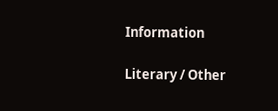Information

Literary / Other